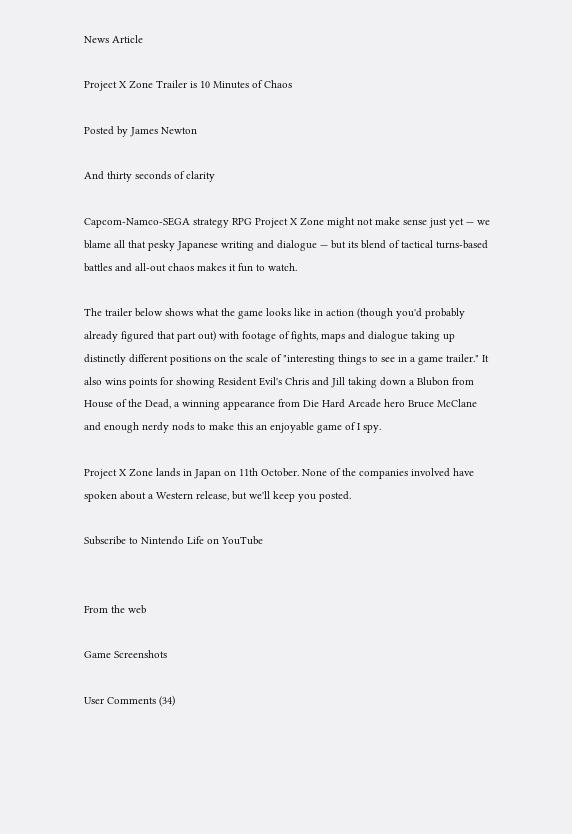News Article

Project X Zone Trailer is 10 Minutes of Chaos

Posted by James Newton

And thirty seconds of clarity

Capcom-Namco-SEGA strategy RPG Project X Zone might not make sense just yet — we blame all that pesky Japanese writing and dialogue — but its blend of tactical turns-based battles and all-out chaos makes it fun to watch.

The trailer below shows what the game looks like in action (though you'd probably already figured that part out) with footage of fights, maps and dialogue taking up distinctly different positions on the scale of "interesting things to see in a game trailer." It also wins points for showing Resident Evil's Chris and Jill taking down a Blubon from House of the Dead, a winning appearance from Die Hard Arcade hero Bruce McClane and enough nerdy nods to make this an enjoyable game of I spy.

Project X Zone lands in Japan on 11th October. None of the companies involved have spoken about a Western release, but we'll keep you posted.

Subscribe to Nintendo Life on YouTube


From the web

Game Screenshots

User Comments (34)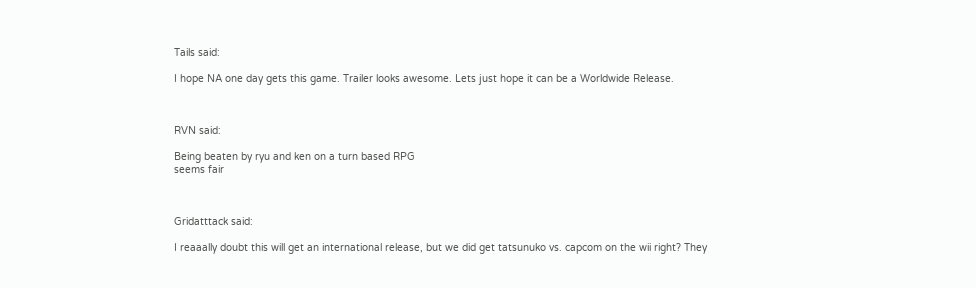Tails said:

I hope NA one day gets this game. Trailer looks awesome. Lets just hope it can be a Worldwide Release.



RVN said:

Being beaten by ryu and ken on a turn based RPG
seems fair



Gridatttack said:

I reaaally doubt this will get an international release, but we did get tatsunuko vs. capcom on the wii right? They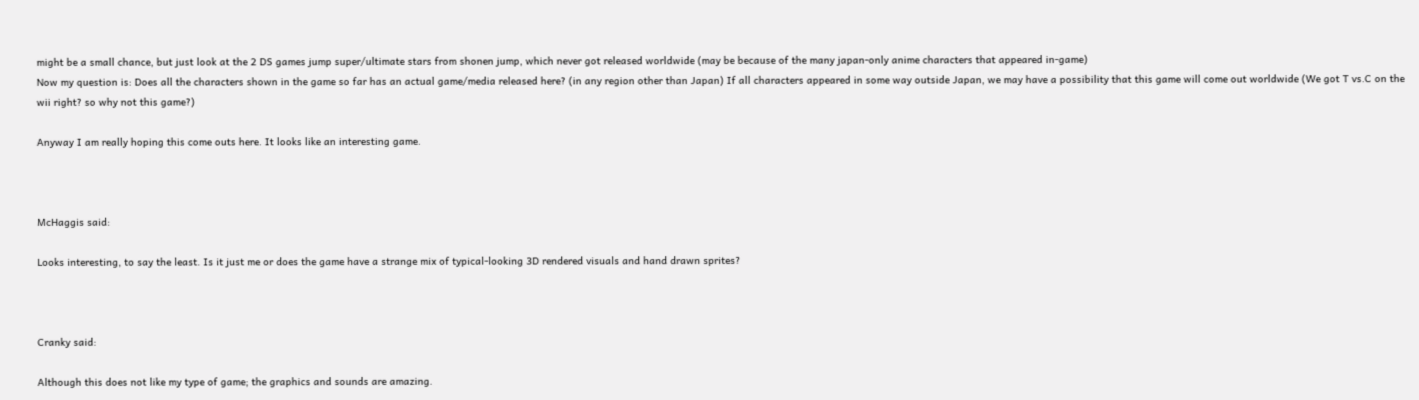might be a small chance, but just look at the 2 DS games jump super/ultimate stars from shonen jump, which never got released worldwide (may be because of the many japan-only anime characters that appeared in-game)
Now my question is: Does all the characters shown in the game so far has an actual game/media released here? (in any region other than Japan) If all characters appeared in some way outside Japan, we may have a possibility that this game will come out worldwide (We got T vs.C on the wii right? so why not this game?)

Anyway I am really hoping this come outs here. It looks like an interesting game.



McHaggis said:

Looks interesting, to say the least. Is it just me or does the game have a strange mix of typical-looking 3D rendered visuals and hand drawn sprites?



Cranky said:

Although this does not like my type of game; the graphics and sounds are amazing.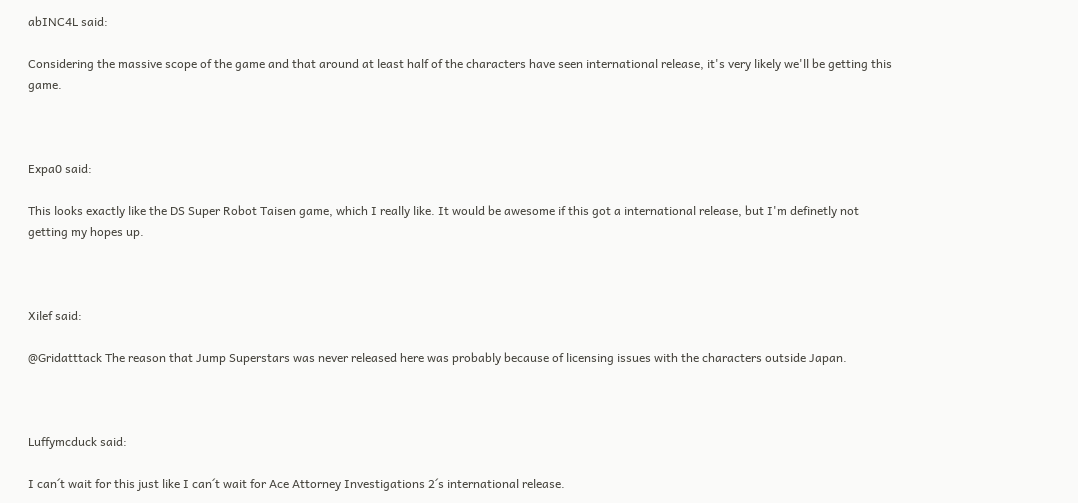abINC4L said:

Considering the massive scope of the game and that around at least half of the characters have seen international release, it's very likely we'll be getting this game.



Expa0 said:

This looks exactly like the DS Super Robot Taisen game, which I really like. It would be awesome if this got a international release, but I'm definetly not getting my hopes up.



Xilef said:

@Gridatttack The reason that Jump Superstars was never released here was probably because of licensing issues with the characters outside Japan.



Luffymcduck said:

I can´t wait for this just like I can´t wait for Ace Attorney Investigations 2´s international release.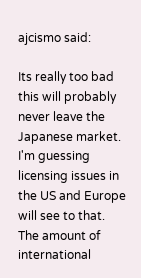ajcismo said:

Its really too bad this will probably never leave the Japanese market. I'm guessing licensing issues in the US and Europe will see to that. The amount of international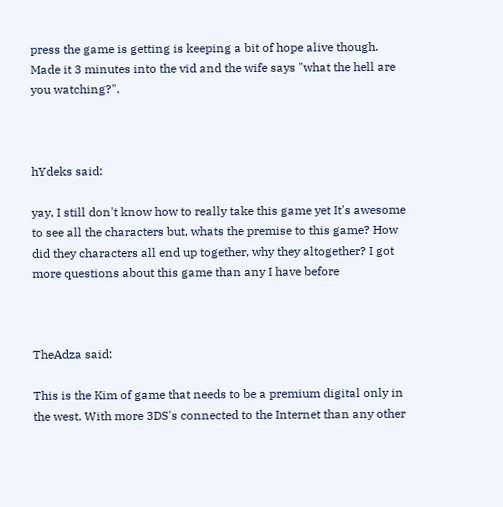press the game is getting is keeping a bit of hope alive though. Made it 3 minutes into the vid and the wife says "what the hell are you watching?".



hYdeks said:

yay, I still don't know how to really take this game yet It's awesome to see all the characters but, whats the premise to this game? How did they characters all end up together, why they altogether? I got more questions about this game than any I have before



TheAdza said:

This is the Kim of game that needs to be a premium digital only in the west. With more 3DS's connected to the Internet than any other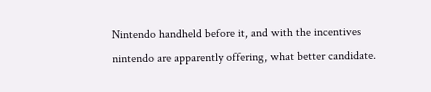Nintendo handheld before it, and with the incentives nintendo are apparently offering, what better candidate.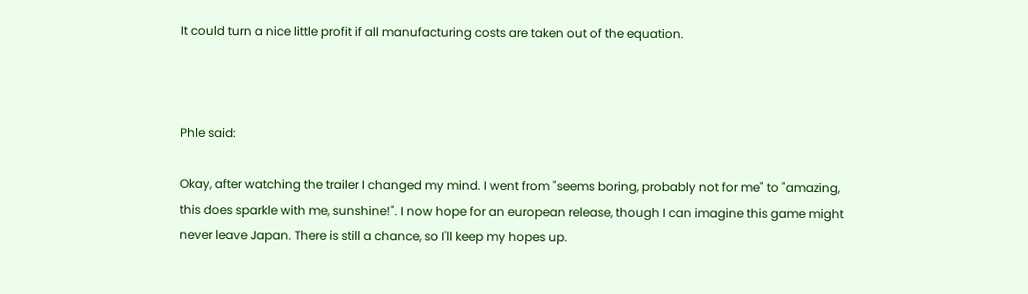It could turn a nice little profit if all manufacturing costs are taken out of the equation.



Phle said:

Okay, after watching the trailer I changed my mind. I went from "seems boring, probably not for me" to "amazing, this does sparkle with me, sunshine!". I now hope for an european release, though I can imagine this game might never leave Japan. There is still a chance, so I'll keep my hopes up.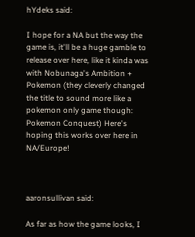hYdeks said:

I hope for a NA but the way the game is, it'll be a huge gamble to release over here, like it kinda was with Nobunaga's Ambition + Pokemon (they cleverly changed the title to sound more like a pokemon only game though: Pokemon Conquest) Here's hoping this works over here in NA/Europe!



aaronsullivan said:

As far as how the game looks, I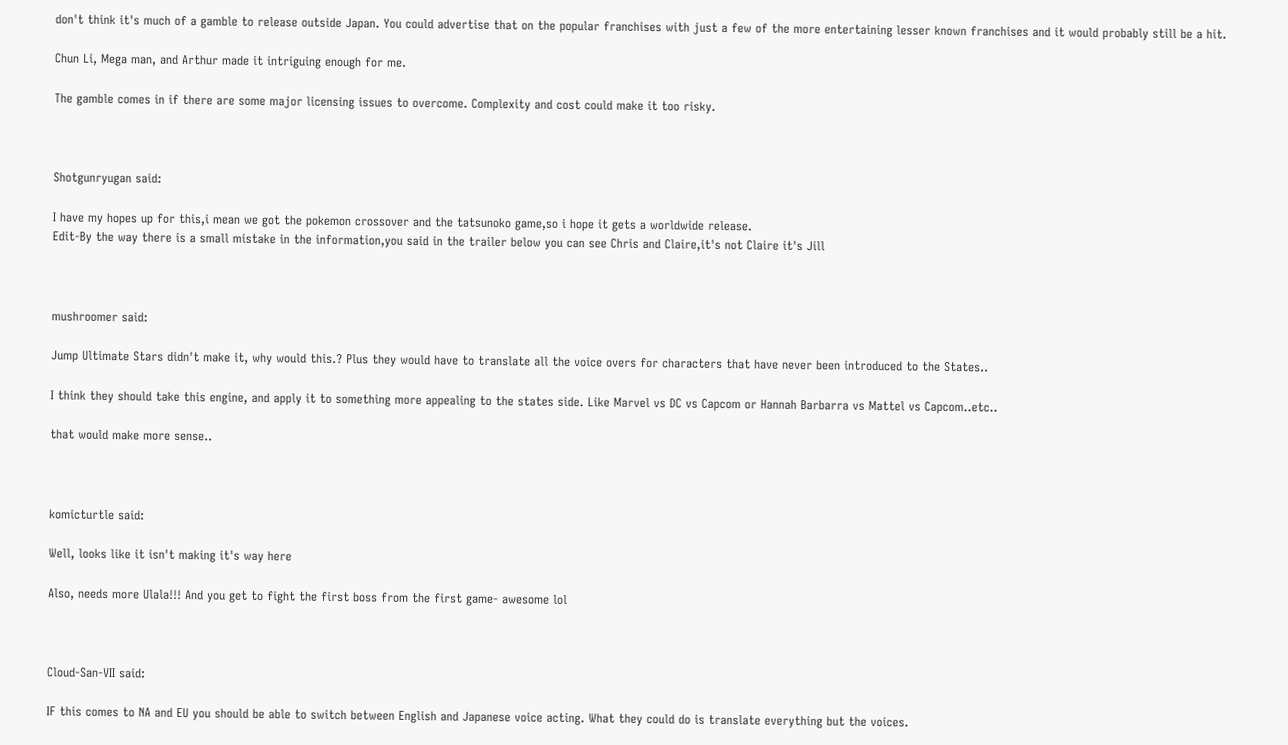don't think it's much of a gamble to release outside Japan. You could advertise that on the popular franchises with just a few of the more entertaining lesser known franchises and it would probably still be a hit.

Chun Li, Mega man, and Arthur made it intriguing enough for me.

The gamble comes in if there are some major licensing issues to overcome. Complexity and cost could make it too risky.



Shotgunryugan said:

I have my hopes up for this,i mean we got the pokemon crossover and the tatsunoko game,so i hope it gets a worldwide release.
Edit-By the way there is a small mistake in the information,you said in the trailer below you can see Chris and Claire,it's not Claire it's Jill



mushroomer said:

Jump Ultimate Stars didn't make it, why would this.? Plus they would have to translate all the voice overs for characters that have never been introduced to the States..

I think they should take this engine, and apply it to something more appealing to the states side. Like Marvel vs DC vs Capcom or Hannah Barbarra vs Mattel vs Capcom..etc..

that would make more sense..



komicturtle said:

Well, looks like it isn't making it's way here

Also, needs more Ulala!!! And you get to fight the first boss from the first game- awesome lol



Cloud-San-VII said:

IF this comes to NA and EU you should be able to switch between English and Japanese voice acting. What they could do is translate everything but the voices.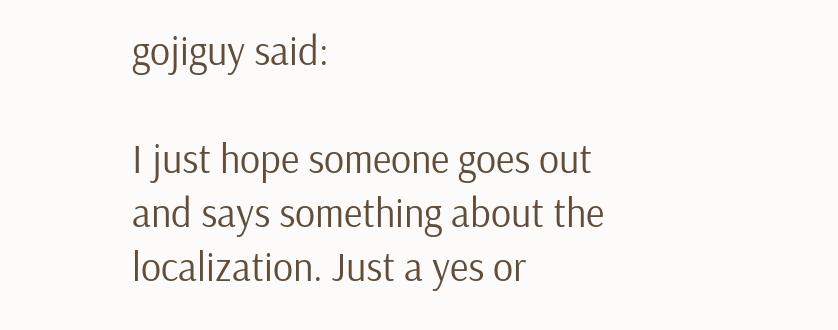gojiguy said:

I just hope someone goes out and says something about the localization. Just a yes or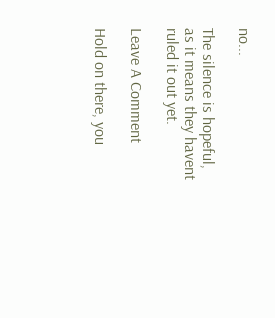no...

The silence is hopeful, as it means they havent ruled it out yet.

Leave A Comment

Hold on there, you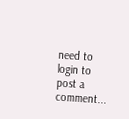need to login to post a comment...